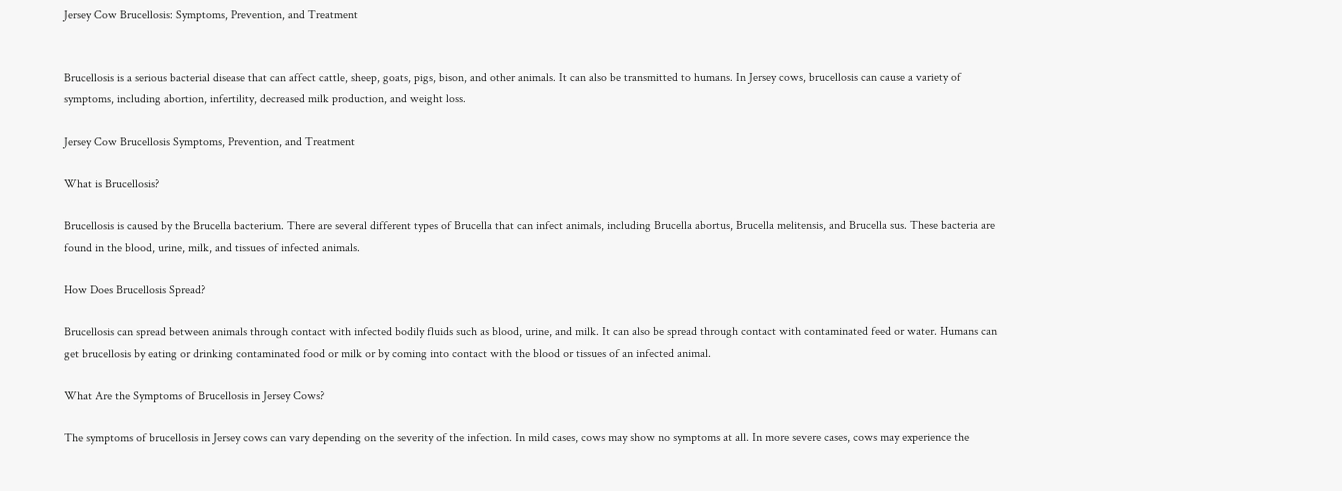Jersey Cow Brucellosis: Symptoms, Prevention, and Treatment


Brucellosis is a serious bacterial disease that can affect cattle, sheep, goats, pigs, bison, and other animals. It can also be transmitted to humans. In Jersey cows, brucellosis can cause a variety of symptoms, including abortion, infertility, decreased milk production, and weight loss.

Jersey Cow Brucellosis Symptoms, Prevention, and Treatment

What is Brucellosis?

Brucellosis is caused by the Brucella bacterium. There are several different types of Brucella that can infect animals, including Brucella abortus, Brucella melitensis, and Brucella sus. These bacteria are found in the blood, urine, milk, and tissues of infected animals.

How Does Brucellosis Spread?

Brucellosis can spread between animals through contact with infected bodily fluids such as blood, urine, and milk. It can also be spread through contact with contaminated feed or water. Humans can get brucellosis by eating or drinking contaminated food or milk or by coming into contact with the blood or tissues of an infected animal.

What Are the Symptoms of Brucellosis in Jersey Cows?

The symptoms of brucellosis in Jersey cows can vary depending on the severity of the infection. In mild cases, cows may show no symptoms at all. In more severe cases, cows may experience the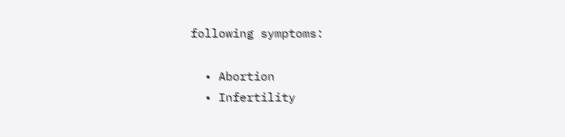following symptoms:

  • Abortion
  • Infertility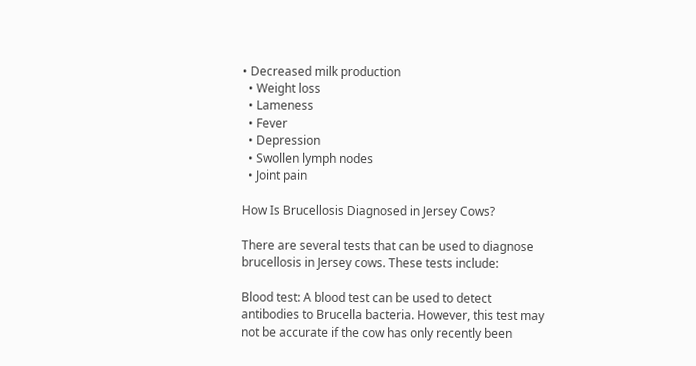• Decreased milk production
  • Weight loss
  • Lameness
  • Fever
  • Depression
  • Swollen lymph nodes
  • Joint pain

How Is Brucellosis Diagnosed in Jersey Cows?

There are several tests that can be used to diagnose brucellosis in Jersey cows. These tests include:

Blood test: A blood test can be used to detect antibodies to Brucella bacteria. However, this test may not be accurate if the cow has only recently been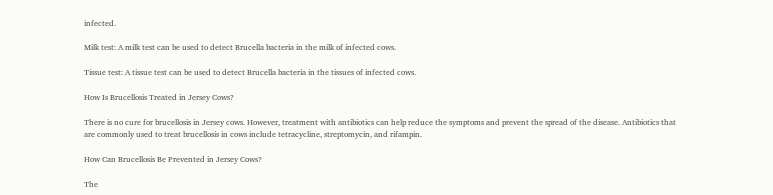infected.

Milk test: A milk test can be used to detect Brucella bacteria in the milk of infected cows.

Tissue test: A tissue test can be used to detect Brucella bacteria in the tissues of infected cows.

How Is Brucellosis Treated in Jersey Cows?

There is no cure for brucellosis in Jersey cows. However, treatment with antibiotics can help reduce the symptoms and prevent the spread of the disease. Antibiotics that are commonly used to treat brucellosis in cows include tetracycline, streptomycin, and rifampin.

How Can Brucellosis Be Prevented in Jersey Cows?

The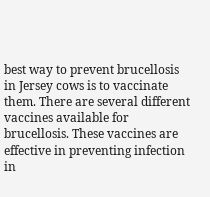best way to prevent brucellosis in Jersey cows is to vaccinate them. There are several different vaccines available for brucellosis. These vaccines are effective in preventing infection in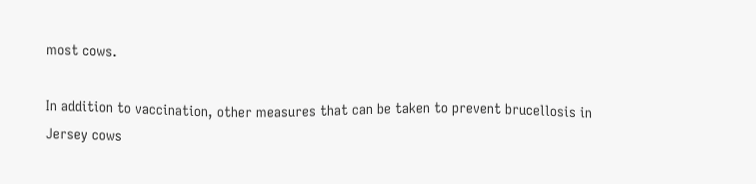most cows.

In addition to vaccination, other measures that can be taken to prevent brucellosis in Jersey cows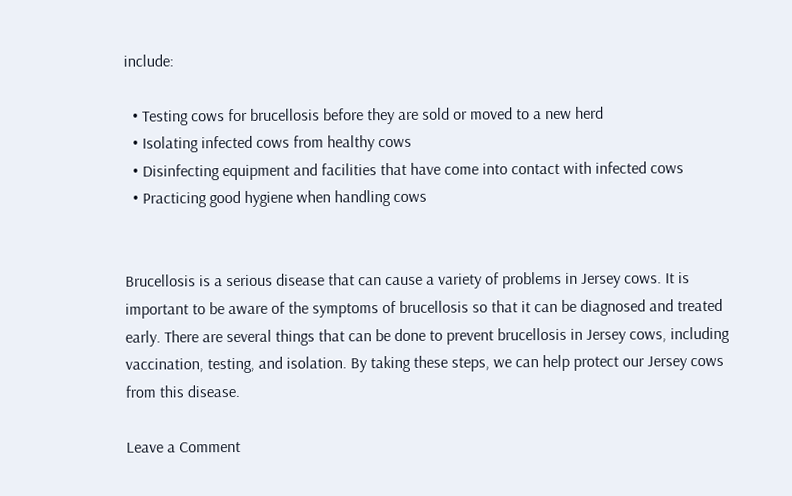include:

  • Testing cows for brucellosis before they are sold or moved to a new herd
  • Isolating infected cows from healthy cows
  • Disinfecting equipment and facilities that have come into contact with infected cows
  • Practicing good hygiene when handling cows


Brucellosis is a serious disease that can cause a variety of problems in Jersey cows. It is important to be aware of the symptoms of brucellosis so that it can be diagnosed and treated early. There are several things that can be done to prevent brucellosis in Jersey cows, including vaccination, testing, and isolation. By taking these steps, we can help protect our Jersey cows from this disease.

Leave a Comment